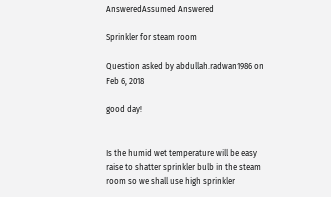AnsweredAssumed Answered

Sprinkler for steam room

Question asked by abdullah.radwan1986 on Feb 6, 2018

good day!


Is the humid wet temperature will be easy raise to shatter sprinkler bulb in the steam room so we shall use high sprinkler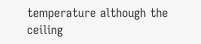temperature although the ceiling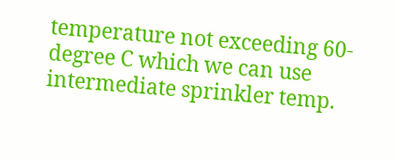temperature not exceeding 60-degree C which we can use intermediate sprinkler temp.